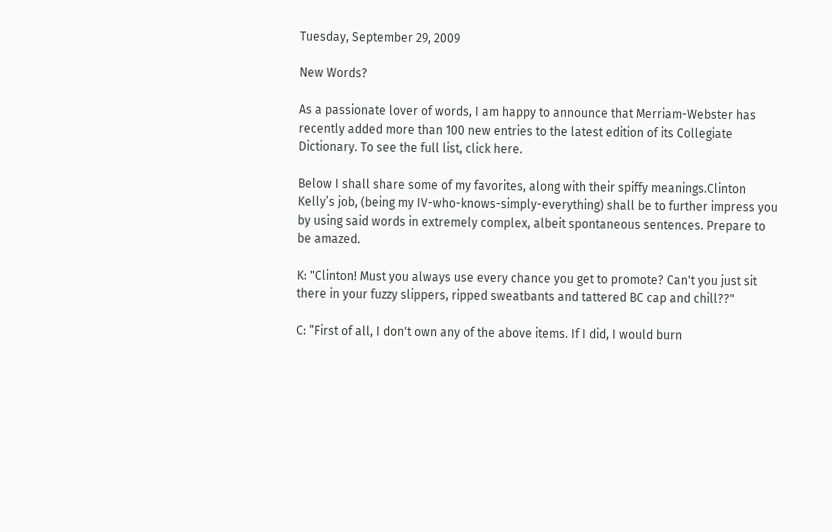Tuesday, September 29, 2009

New Words?

As a passionate lover of words, I am happy to announce that Merriam-Webster has recently added more than 100 new entries to the latest edition of its Collegiate Dictionary. To see the full list, click here.

Below I shall share some of my favorites, along with their spiffy meanings.Clinton Kelly’s job, (being my IV-who-knows-simply-everything) shall be to further impress you by using said words in extremely complex, albeit spontaneous sentences. Prepare to be amazed.

K: "Clinton! Must you always use every chance you get to promote? Can't you just sit there in your fuzzy slippers, ripped sweatbants and tattered BC cap and chill??"

C: “First of all, I don't own any of the above items. If I did, I would burn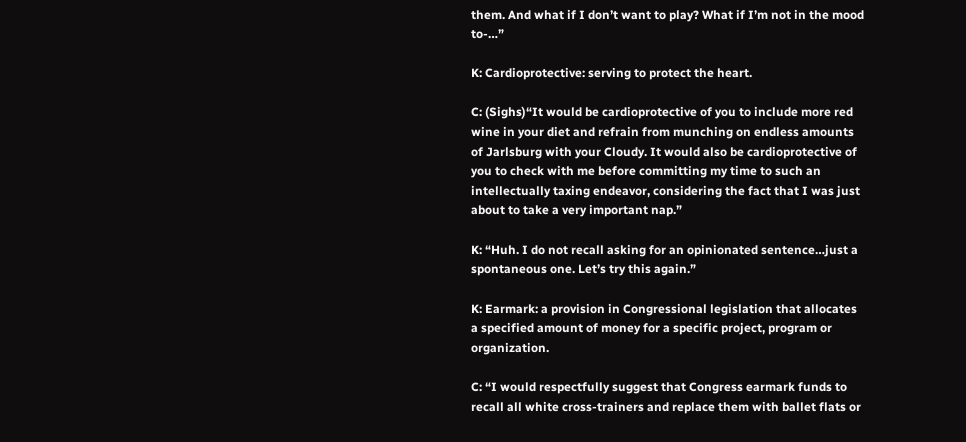them. And what if I don’t want to play? What if I’m not in the mood to-…”

K: Cardioprotective: serving to protect the heart.

C: (Sighs)“It would be cardioprotective of you to include more red wine in your diet and refrain from munching on endless amounts of Jarlsburg with your Cloudy. It would also be cardioprotective of you to check with me before committing my time to such an intellectually taxing endeavor, considering the fact that I was just about to take a very important nap.”

K: “Huh. I do not recall asking for an opinionated sentence…just a spontaneous one. Let’s try this again.”

K: Earmark: a provision in Congressional legislation that allocates a specified amount of money for a specific project, program or organization.

C: “I would respectfully suggest that Congress earmark funds to recall all white cross-trainers and replace them with ballet flats or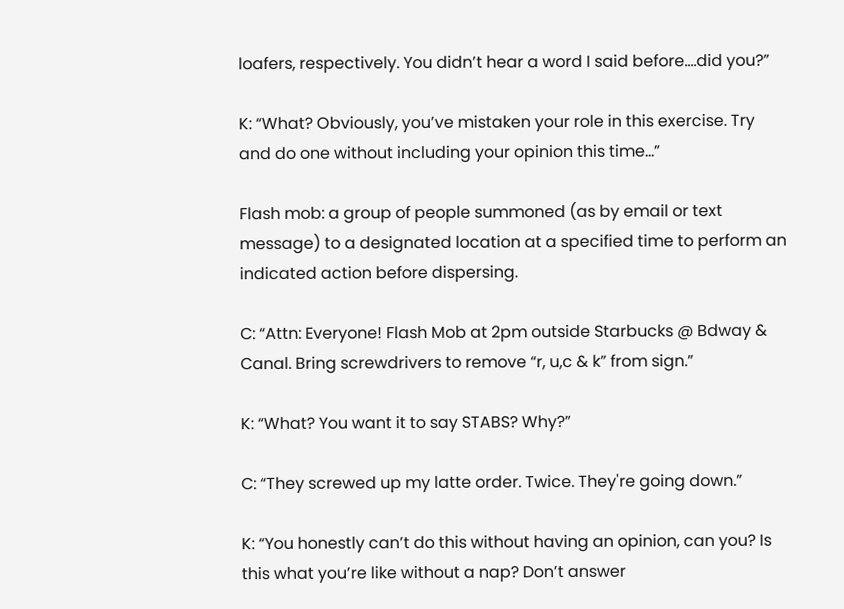loafers, respectively. You didn’t hear a word I said before….did you?”

K: “What? Obviously, you’ve mistaken your role in this exercise. Try and do one without including your opinion this time…”

Flash mob: a group of people summoned (as by email or text message) to a designated location at a specified time to perform an indicated action before dispersing.

C: “Attn: Everyone! Flash Mob at 2pm outside Starbucks @ Bdway & Canal. Bring screwdrivers to remove “r, u,c & k” from sign.”

K: “What? You want it to say STABS? Why?”

C: “They screwed up my latte order. Twice. They're going down.”

K: “You honestly can’t do this without having an opinion, can you? Is this what you’re like without a nap? Don’t answer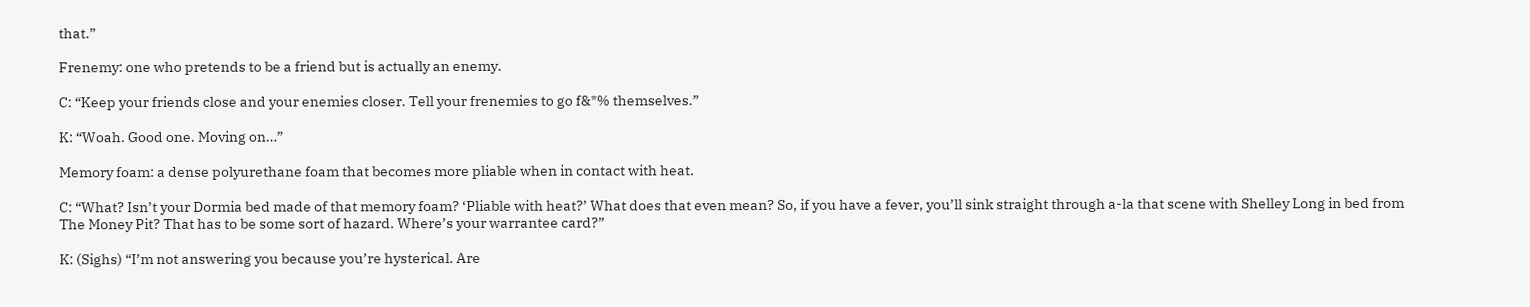that.”

Frenemy: one who pretends to be a friend but is actually an enemy.

C: “Keep your friends close and your enemies closer. Tell your frenemies to go f&*% themselves.”

K: “Woah. Good one. Moving on…”

Memory foam: a dense polyurethane foam that becomes more pliable when in contact with heat.

C: “What? Isn’t your Dormia bed made of that memory foam? ‘Pliable with heat?’ What does that even mean? So, if you have a fever, you’ll sink straight through a-la that scene with Shelley Long in bed from The Money Pit? That has to be some sort of hazard. Where’s your warrantee card?”

K: (Sighs) “I’m not answering you because you’re hysterical. Are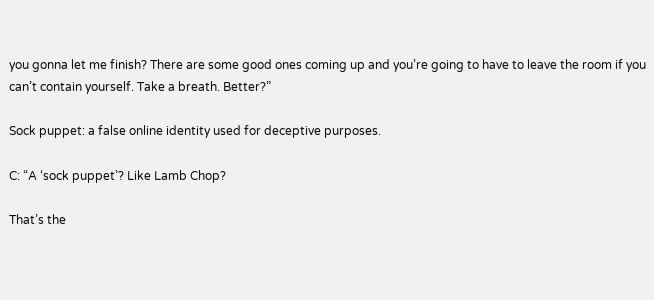you gonna let me finish? There are some good ones coming up and you’re going to have to leave the room if you can’t contain yourself. Take a breath. Better?”

Sock puppet: a false online identity used for deceptive purposes.

C: “A ‘sock puppet’? Like Lamb Chop?

That’s the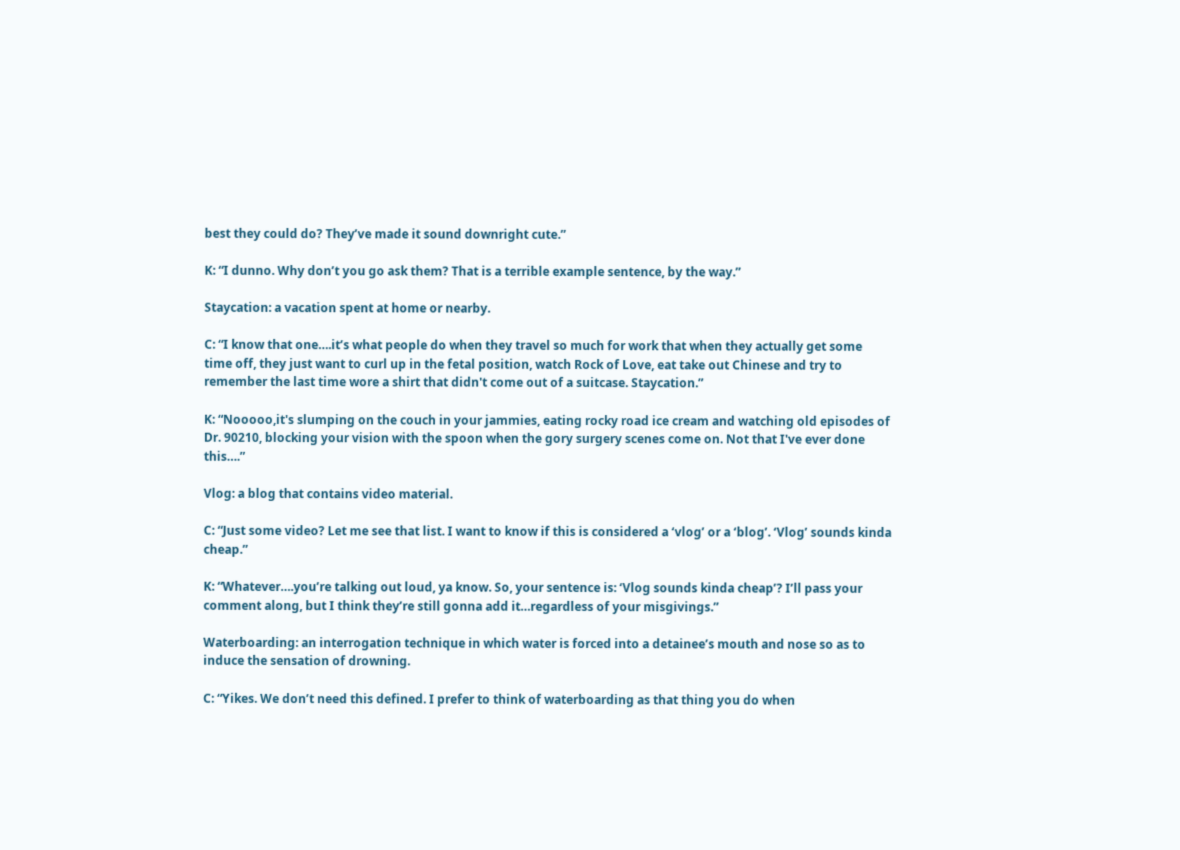best they could do? They’ve made it sound downright cute.”

K: “I dunno. Why don’t you go ask them? That is a terrible example sentence, by the way.”

Staycation: a vacation spent at home or nearby.

C: “I know that one….it’s what people do when they travel so much for work that when they actually get some time off, they just want to curl up in the fetal position, watch Rock of Love, eat take out Chinese and try to remember the last time wore a shirt that didn't come out of a suitcase. Staycation.”

K: “Nooooo,it's slumping on the couch in your jammies, eating rocky road ice cream and watching old episodes of Dr. 90210, blocking your vision with the spoon when the gory surgery scenes come on. Not that I've ever done this….”

Vlog: a blog that contains video material.

C: “Just some video? Let me see that list. I want to know if this is considered a ‘vlog’ or a ‘blog’. ‘Vlog’ sounds kinda cheap.”

K: “Whatever….you’re talking out loud, ya know. So, your sentence is: ‘Vlog sounds kinda cheap’? I’ll pass your comment along, but I think they’re still gonna add it…regardless of your misgivings.”

Waterboarding: an interrogation technique in which water is forced into a detainee’s mouth and nose so as to induce the sensation of drowning.

C: “Yikes. We don’t need this defined. I prefer to think of waterboarding as that thing you do when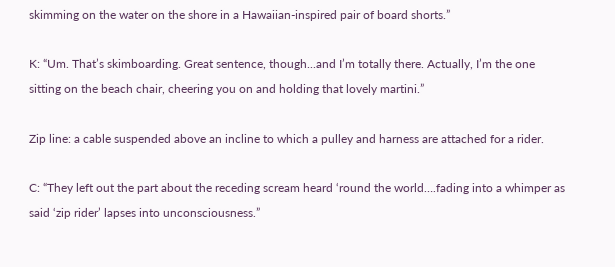skimming on the water on the shore in a Hawaiian-inspired pair of board shorts.”

K: “Um. That’s skimboarding. Great sentence, though...and I’m totally there. Actually, I’m the one sitting on the beach chair, cheering you on and holding that lovely martini.”

Zip line: a cable suspended above an incline to which a pulley and harness are attached for a rider.

C: “They left out the part about the receding scream heard ‘round the world….fading into a whimper as said ‘zip rider’ lapses into unconsciousness.”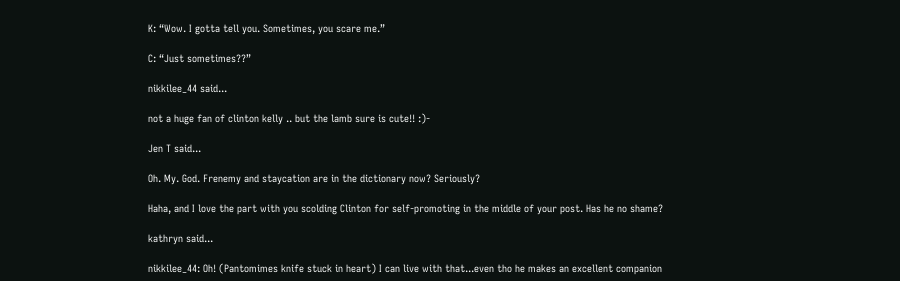K: “Wow. I gotta tell you. Sometimes, you scare me.”

C: “Just sometimes??”

nikkilee_44 said...

not a huge fan of clinton kelly .. but the lamb sure is cute!! :)-

Jen T said...

Oh. My. God. Frenemy and staycation are in the dictionary now? Seriously?

Haha, and I love the part with you scolding Clinton for self-promoting in the middle of your post. Has he no shame?

kathryn said...

nikkilee_44: Oh! (Pantomimes knife stuck in heart) I can live with that...even tho he makes an excellent companion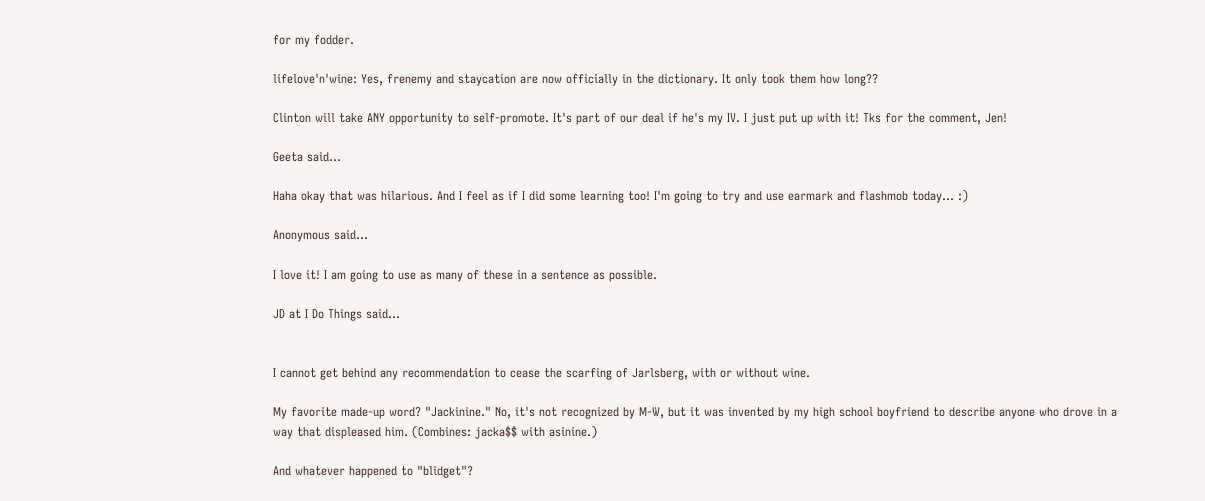for my fodder.

lifelove'n'wine: Yes, frenemy and staycation are now officially in the dictionary. It only took them how long??

Clinton will take ANY opportunity to self-promote. It's part of our deal if he's my IV. I just put up with it! Tks for the comment, Jen!

Geeta said...

Haha okay that was hilarious. And I feel as if I did some learning too! I'm going to try and use earmark and flashmob today... :)

Anonymous said...

I love it! I am going to use as many of these in a sentence as possible.

JD at I Do Things said...


I cannot get behind any recommendation to cease the scarfing of Jarlsberg, with or without wine.

My favorite made-up word? "Jackinine." No, it's not recognized by M-W, but it was invented by my high school boyfriend to describe anyone who drove in a way that displeased him. (Combines: jacka$$ with asinine.)

And whatever happened to "blidget"?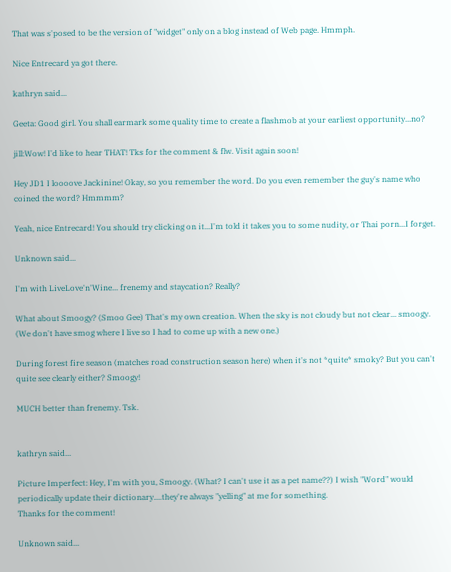That was s'posed to be the version of "widget" only on a blog instead of Web page. Hmmph.

Nice Entrecard ya got there.

kathryn said...

Geeta: Good girl. You shall earmark some quality time to create a flashmob at your earliest opportunity...no?

jill:Wow! I'd like to hear THAT! Tks for the comment & flw. Visit again soon!

Hey JD1 I loooove Jackinine! Okay, so you remember the word. Do you even remember the guy's name who coined the word? Hmmmm?

Yeah, nice Entrecard! You should try clicking on it...I'm told it takes you to some nudity, or Thai porn...I forget.

Unknown said...

I'm with LiveLove'n'Wine... frenemy and staycation? Really?

What about Smoogy? (Smoo Gee) That's my own creation. When the sky is not cloudy but not clear... smoogy. (We don't have smog where I live so I had to come up with a new one.)

During forest fire season (matches road construction season here) when it's not *quite* smoky? But you can't quite see clearly either? Smoogy!

MUCH better than frenemy. Tsk.


kathryn said...

Picture Imperfect: Hey, I'm with you, Smoogy. (What? I can't use it as a pet name??) I wish "Word" would periodically update their dictionary....they're always "yelling" at me for something.
Thanks for the comment!

Unknown said...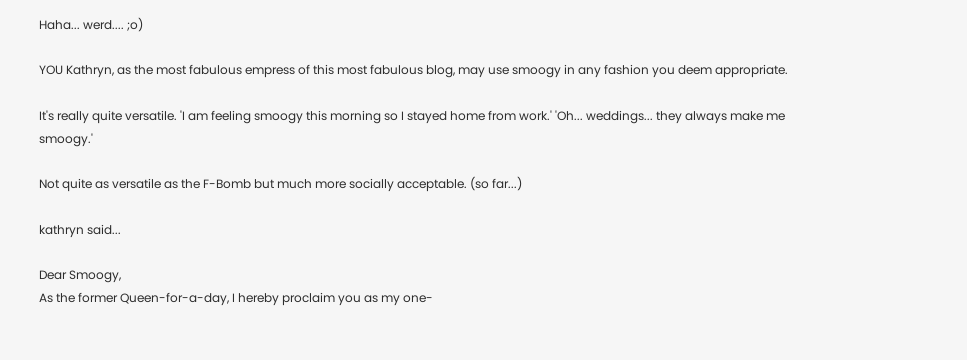Haha... werd.... ;o)

YOU Kathryn, as the most fabulous empress of this most fabulous blog, may use smoogy in any fashion you deem appropriate.

It's really quite versatile. 'I am feeling smoogy this morning so I stayed home from work.' 'Oh... weddings... they always make me smoogy.'

Not quite as versatile as the F-Bomb but much more socially acceptable. (so far...)

kathryn said...

Dear Smoogy,
As the former Queen-for-a-day, I hereby proclaim you as my one-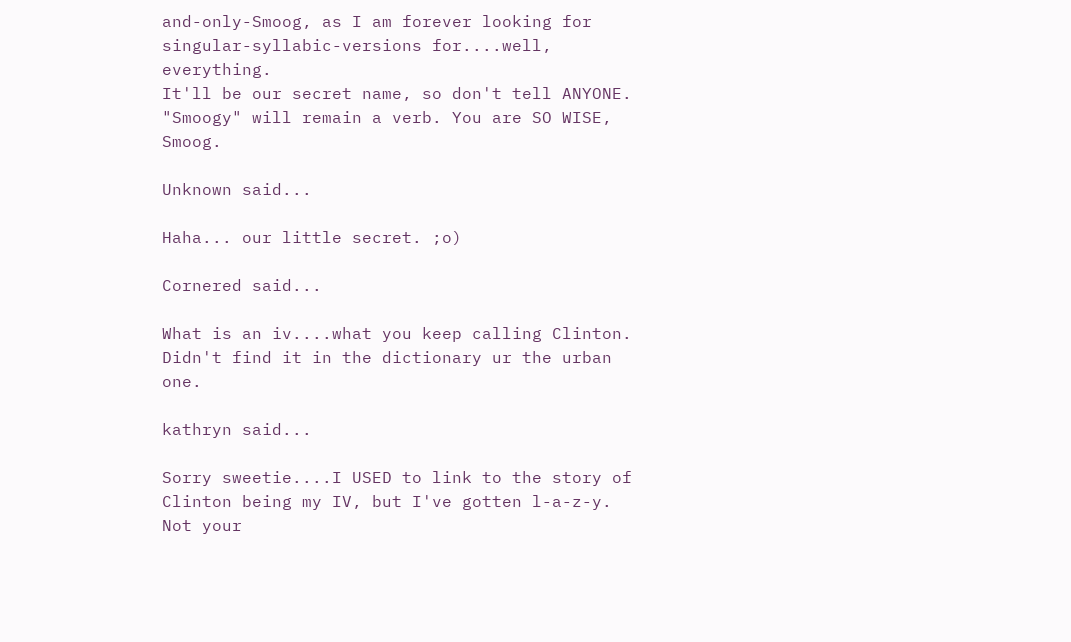and-only-Smoog, as I am forever looking for singular-syllabic-versions for....well, everything.
It'll be our secret name, so don't tell ANYONE. "Smoogy" will remain a verb. You are SO WISE, Smoog.

Unknown said...

Haha... our little secret. ;o)

Cornered said...

What is an iv....what you keep calling Clinton. Didn't find it in the dictionary ur the urban one.

kathryn said...

Sorry sweetie....I USED to link to the story of Clinton being my IV, but I've gotten l-a-z-y. Not your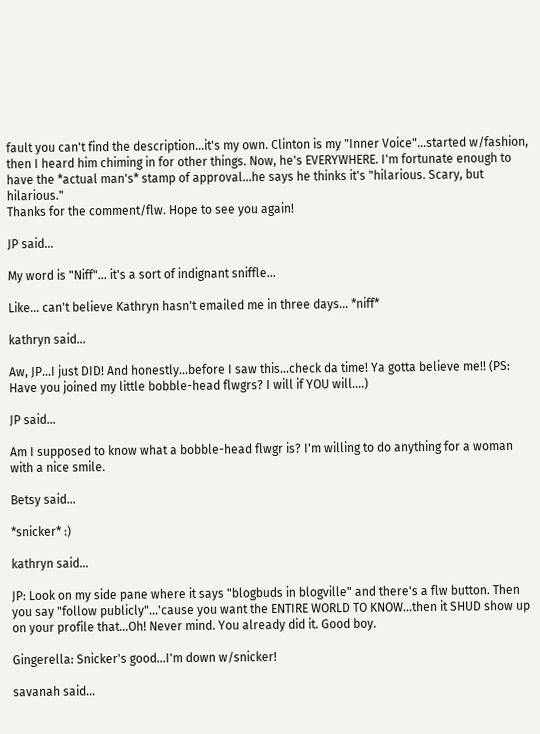fault you can't find the description...it's my own. Clinton is my "Inner Voice"...started w/fashion, then I heard him chiming in for other things. Now, he's EVERYWHERE. I'm fortunate enough to have the *actual man's* stamp of approval...he says he thinks it's "hilarious. Scary, but hilarious."
Thanks for the comment/flw. Hope to see you again!

JP said...

My word is "Niff"... it's a sort of indignant sniffle...

Like... can't believe Kathryn hasn't emailed me in three days... *niff*

kathryn said...

Aw, JP...I just DID! And honestly...before I saw this...check da time! Ya gotta believe me!! (PS: Have you joined my little bobble-head flwgrs? I will if YOU will....)

JP said...

Am I supposed to know what a bobble-head flwgr is? I'm willing to do anything for a woman with a nice smile.

Betsy said...

*snicker* :)

kathryn said...

JP: Look on my side pane where it says "blogbuds in blogville" and there's a flw button. Then you say "follow publicly"...'cause you want the ENTIRE WORLD TO KNOW...then it SHUD show up on your profile that...Oh! Never mind. You already did it. Good boy.

Gingerella: Snicker's good...I'm down w/snicker!

savanah said...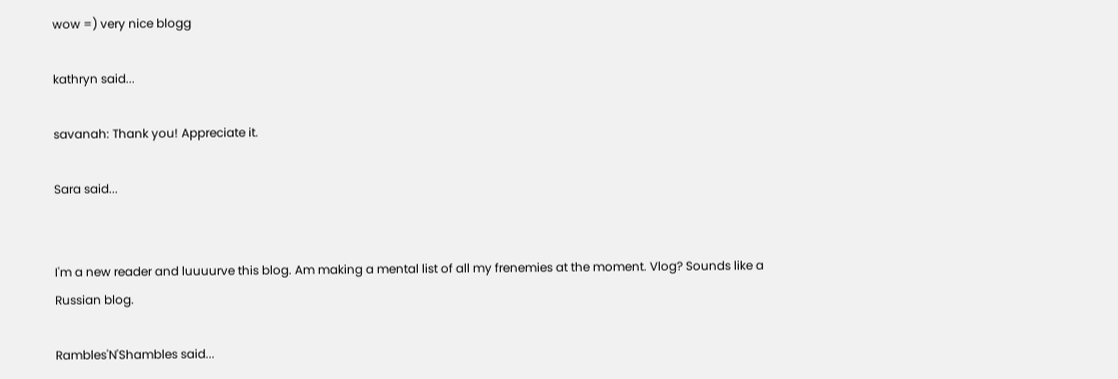wow =) very nice blogg

kathryn said...

savanah: Thank you! Appreciate it.

Sara said...


I'm a new reader and luuuurve this blog. Am making a mental list of all my frenemies at the moment. Vlog? Sounds like a Russian blog.

Rambles'N'Shambles said...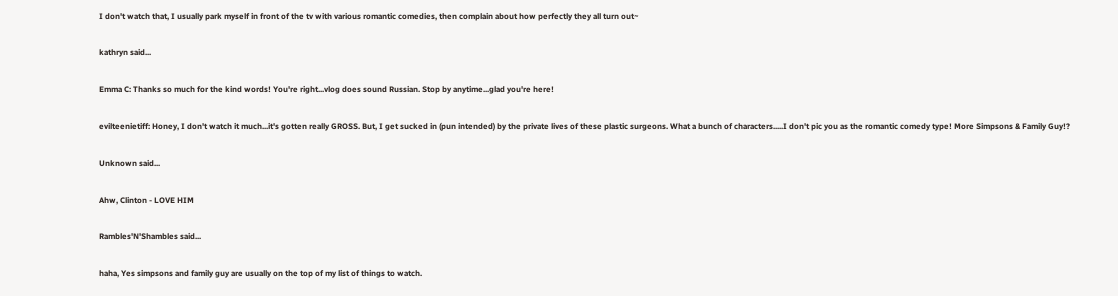I don't watch that, I usually park myself in front of the tv with various romantic comedies, then complain about how perfectly they all turn out~

kathryn said...

Emma C: Thanks so much for the kind words! You're right...vlog does sound Russian. Stop by anytime...glad you're here!

evilteenietiff: Honey, I don't watch it much...it's gotten really GROSS. But, I get sucked in (pun intended) by the private lives of these plastic surgeons. What a bunch of characters.....I don't pic you as the romantic comedy type! More Simpsons & Family Guy!?

Unknown said...

Ahw, Clinton - LOVE HIM

Rambles'N'Shambles said...

haha, Yes simpsons and family guy are usually on the top of my list of things to watch.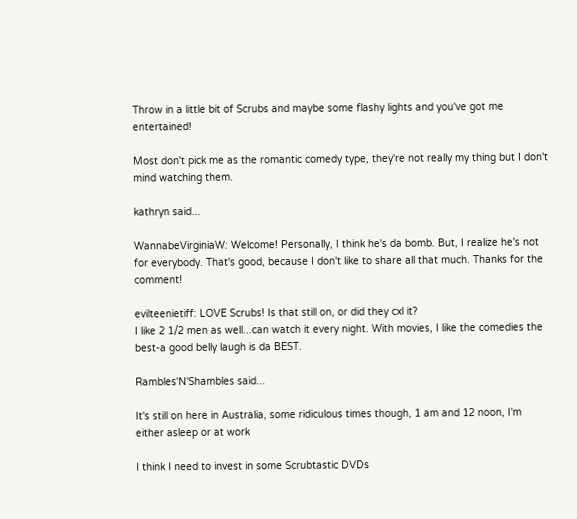Throw in a little bit of Scrubs and maybe some flashy lights and you've got me entertained!

Most don't pick me as the romantic comedy type, they're not really my thing but I don't mind watching them.

kathryn said...

WannabeVirginiaW: Welcome! Personally, I think he's da bomb. But, I realize he's not for everybody. That's good, because I don't like to share all that much. Thanks for the comment!

evilteenietiff: LOVE Scrubs! Is that still on, or did they cxl it?
I like 2 1/2 men as well...can watch it every night. With movies, I like the comedies the best-a good belly laugh is da BEST.

Rambles'N'Shambles said...

It's still on here in Australia, some ridiculous times though, 1 am and 12 noon, I'm either asleep or at work

I think I need to invest in some Scrubtastic DVDs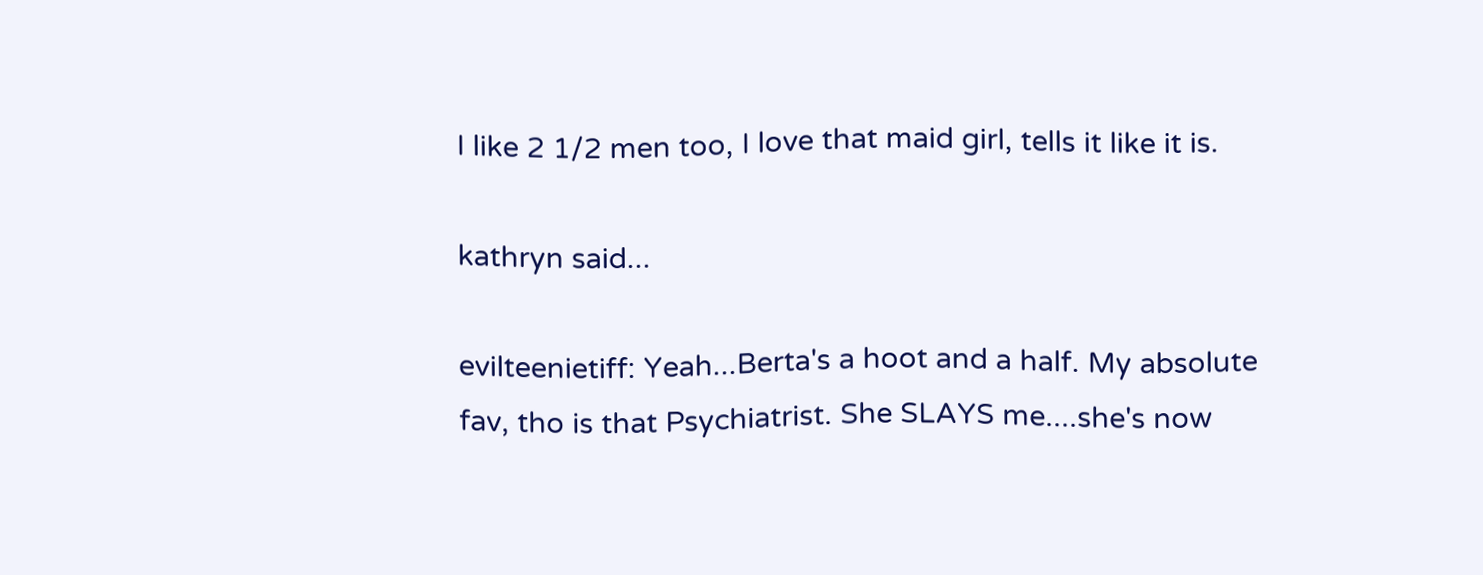I like 2 1/2 men too, I love that maid girl, tells it like it is.

kathryn said...

evilteenietiff: Yeah...Berta's a hoot and a half. My absolute fav, tho is that Psychiatrist. She SLAYS me....she's now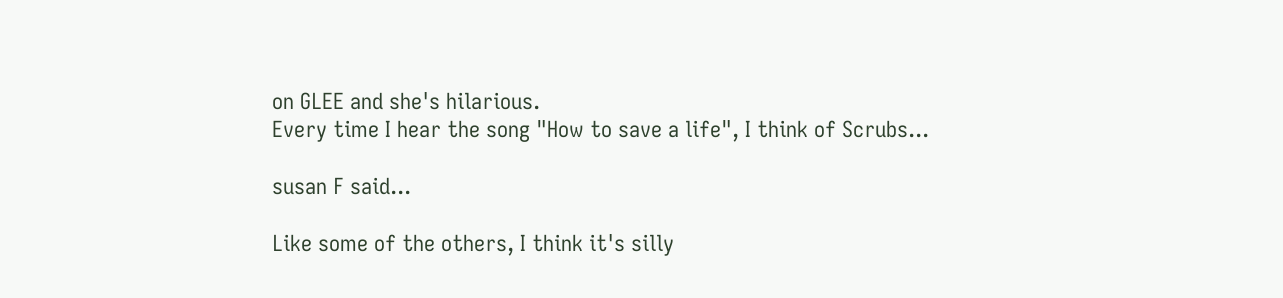on GLEE and she's hilarious.
Every time I hear the song "How to save a life", I think of Scrubs...

susan F said...

Like some of the others, I think it's silly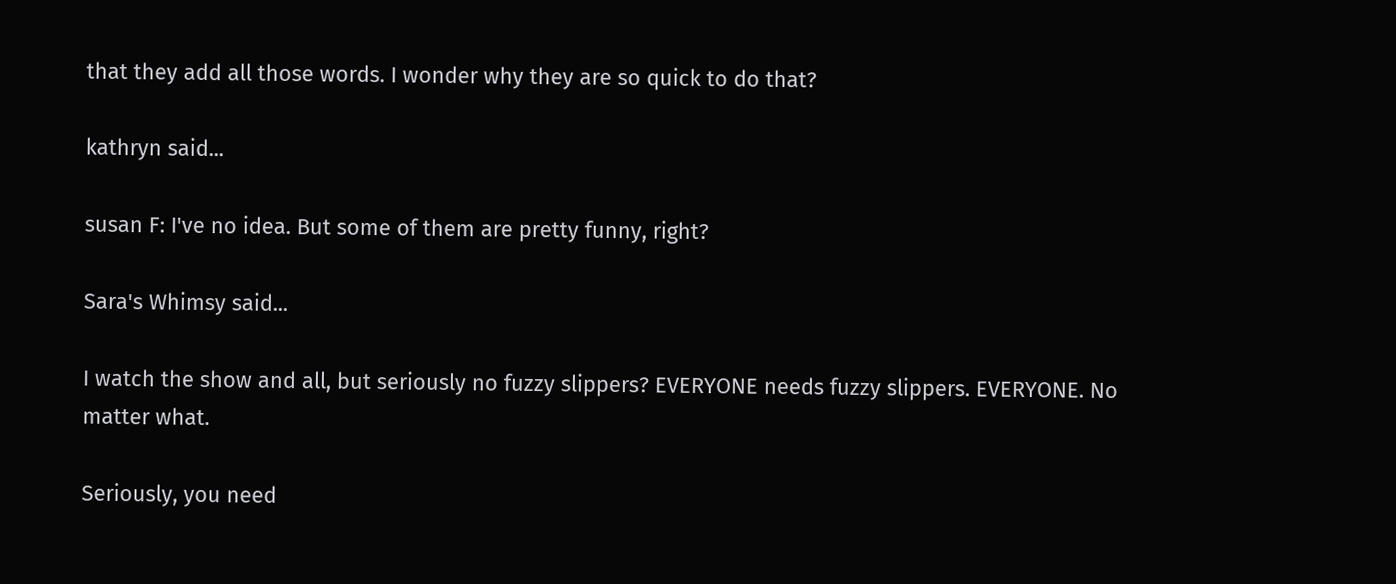that they add all those words. I wonder why they are so quick to do that?

kathryn said...

susan F: I've no idea. But some of them are pretty funny, right?

Sara's Whimsy said...

I watch the show and all, but seriously no fuzzy slippers? EVERYONE needs fuzzy slippers. EVERYONE. No matter what.

Seriously, you need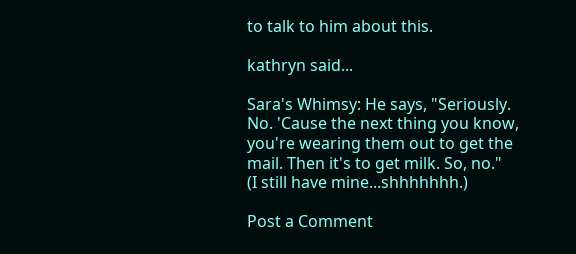to talk to him about this.

kathryn said...

Sara's Whimsy: He says, "Seriously. No. 'Cause the next thing you know, you're wearing them out to get the mail. Then it's to get milk. So, no."
(I still have mine...shhhhhhh.)

Post a Comment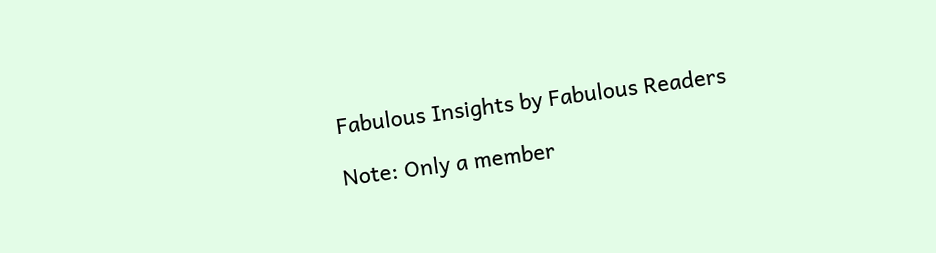Fabulous Insights by Fabulous Readers

Note: Only a member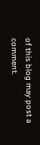of this blog may post a comment.